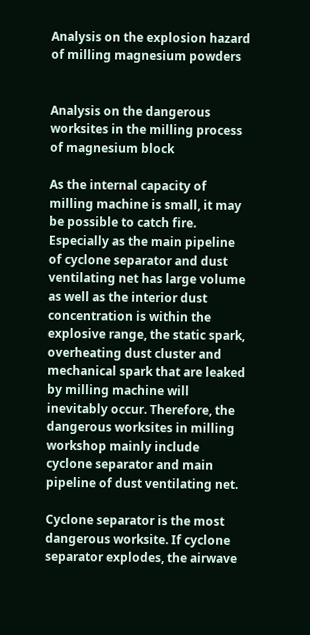Analysis on the explosion hazard of milling magnesium powders


Analysis on the dangerous worksites in the milling process of magnesium block

As the internal capacity of milling machine is small, it may be possible to catch fire. Especially as the main pipeline of cyclone separator and dust ventilating net has large volume as well as the interior dust concentration is within the explosive range, the static spark, overheating dust cluster and mechanical spark that are leaked by milling machine will inevitably occur. Therefore, the dangerous worksites in milling workshop mainly include cyclone separator and main pipeline of dust ventilating net.

Cyclone separator is the most dangerous worksite. If cyclone separator explodes, the airwave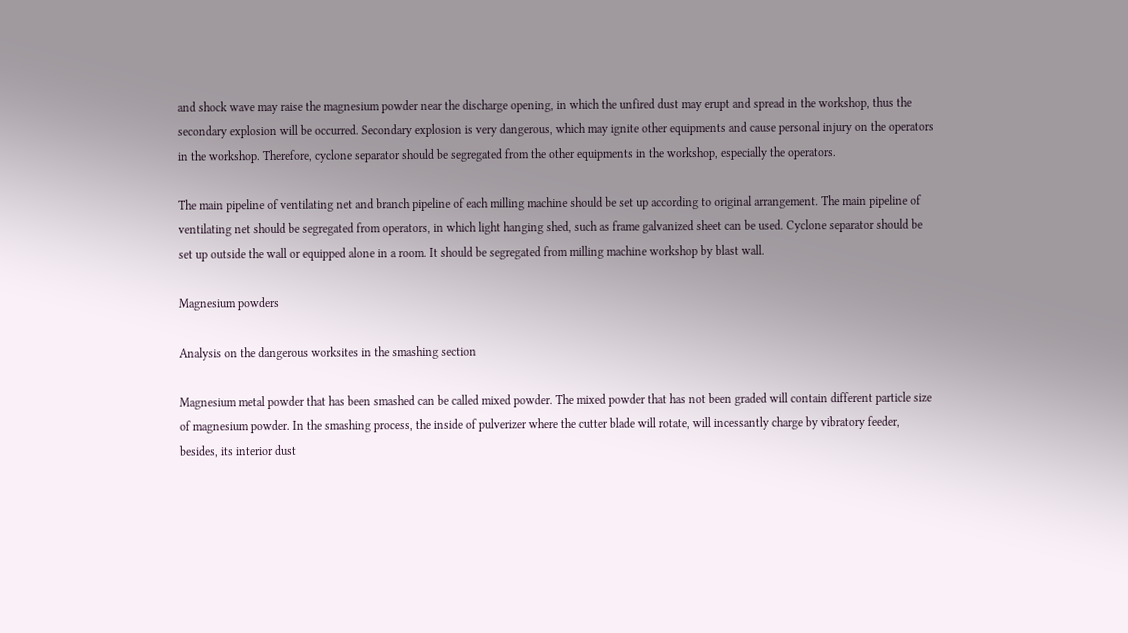and shock wave may raise the magnesium powder near the discharge opening, in which the unfired dust may erupt and spread in the workshop, thus the secondary explosion will be occurred. Secondary explosion is very dangerous, which may ignite other equipments and cause personal injury on the operators in the workshop. Therefore, cyclone separator should be segregated from the other equipments in the workshop, especially the operators.

The main pipeline of ventilating net and branch pipeline of each milling machine should be set up according to original arrangement. The main pipeline of ventilating net should be segregated from operators, in which light hanging shed, such as frame galvanized sheet can be used. Cyclone separator should be set up outside the wall or equipped alone in a room. It should be segregated from milling machine workshop by blast wall.

Magnesium powders

Analysis on the dangerous worksites in the smashing section

Magnesium metal powder that has been smashed can be called mixed powder. The mixed powder that has not been graded will contain different particle size of magnesium powder. In the smashing process, the inside of pulverizer where the cutter blade will rotate, will incessantly charge by vibratory feeder, besides, its interior dust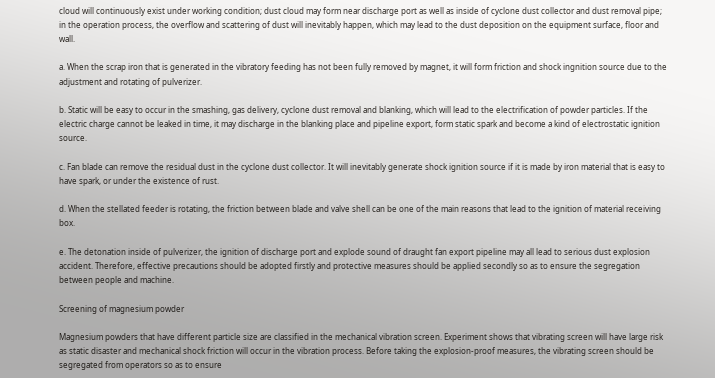cloud will continuously exist under working condition; dust cloud may form near discharge port as well as inside of cyclone dust collector and dust removal pipe; in the operation process, the overflow and scattering of dust will inevitably happen, which may lead to the dust deposition on the equipment surface, floor and wall.

a. When the scrap iron that is generated in the vibratory feeding has not been fully removed by magnet, it will form friction and shock ingnition source due to the adjustment and rotating of pulverizer.

b. Static will be easy to occur in the smashing, gas delivery, cyclone dust removal and blanking, which will lead to the electrification of powder particles. If the electric charge cannot be leaked in time, it may discharge in the blanking place and pipeline export, form static spark and become a kind of electrostatic ignition source.

c. Fan blade can remove the residual dust in the cyclone dust collector. It will inevitably generate shock ignition source if it is made by iron material that is easy to have spark, or under the existence of rust.

d. When the stellated feeder is rotating, the friction between blade and valve shell can be one of the main reasons that lead to the ignition of material receiving box.

e. The detonation inside of pulverizer, the ignition of discharge port and explode sound of draught fan export pipeline may all lead to serious dust explosion accident. Therefore, effective precautions should be adopted firstly and protective measures should be applied secondly so as to ensure the segregation between people and machine.

Screening of magnesium powder

Magnesium powders that have different particle size are classified in the mechanical vibration screen. Experiment shows that vibrating screen will have large risk as static disaster and mechanical shock friction will occur in the vibration process. Before taking the explosion-proof measures, the vibrating screen should be segregated from operators so as to ensure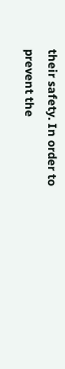their safety. In order to prevent the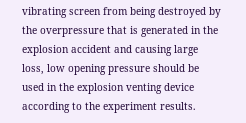vibrating screen from being destroyed by the overpressure that is generated in the explosion accident and causing large loss, low opening pressure should be used in the explosion venting device according to the experiment results.